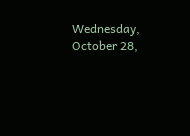Wednesday, October 28,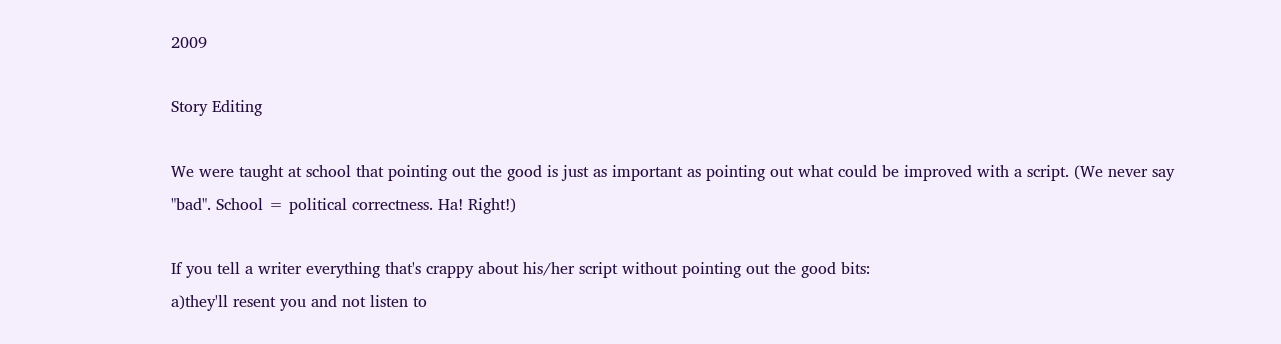2009

Story Editing

We were taught at school that pointing out the good is just as important as pointing out what could be improved with a script. (We never say "bad". School = political correctness. Ha! Right!)

If you tell a writer everything that's crappy about his/her script without pointing out the good bits:
a)they'll resent you and not listen to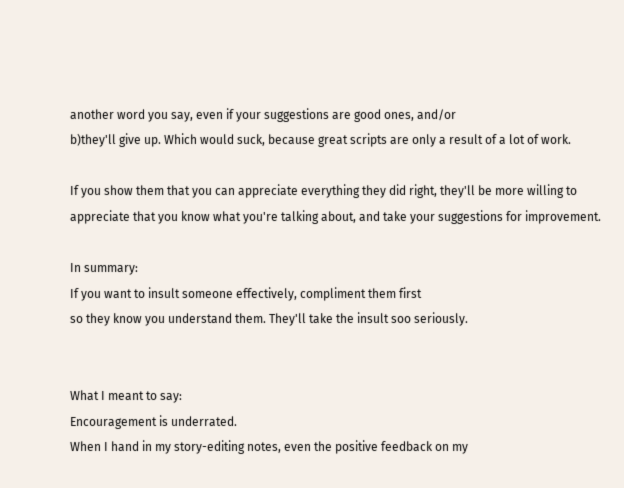another word you say, even if your suggestions are good ones, and/or
b)they'll give up. Which would suck, because great scripts are only a result of a lot of work.

If you show them that you can appreciate everything they did right, they'll be more willing to appreciate that you know what you're talking about, and take your suggestions for improvement.

In summary:
If you want to insult someone effectively, compliment them first
so they know you understand them. They'll take the insult soo seriously.


What I meant to say:
Encouragement is underrated.
When I hand in my story-editing notes, even the positive feedback on my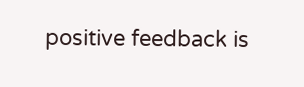positive feedback is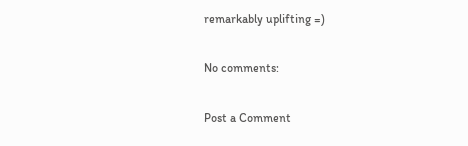remarkably uplifting =)

No comments:

Post a Comment